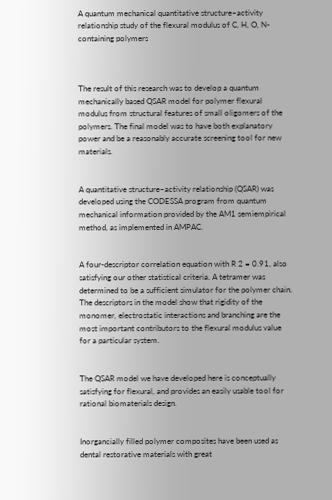A quantum mechanical quantitative structure–activity relationship study of the flexural modulus of C, H, O, N-containing polymers



The result of this research was to develop a quantum mechanically based QSAR model for polymer flexural modulus from structural features of small oligomers of the polymers. The final model was to have both explanatory power and be a reasonably accurate screening tool for new materials.


A quantitative structure–activity relationship (QSAR) was developed using the CODESSA program from quantum mechanical information provided by the AM1 semiempirical method, as implemented in AMPAC.


A four-descriptor correlation equation with R 2 = 0.91, also satisfying our other statistical criteria. A tetramer was determined to be a sufficient simulator for the polymer chain. The descriptors in the model show that rigidity of the monomer, electrostatic interactions and branching are the most important contributors to the flexural modulus value for a particular system.


The QSAR model we have developed here is conceptually satisfying for flexural, and provides an easily usable tool for rational biomaterials design.


Inorgancially filled polymer composites have been used as dental restorative materials with great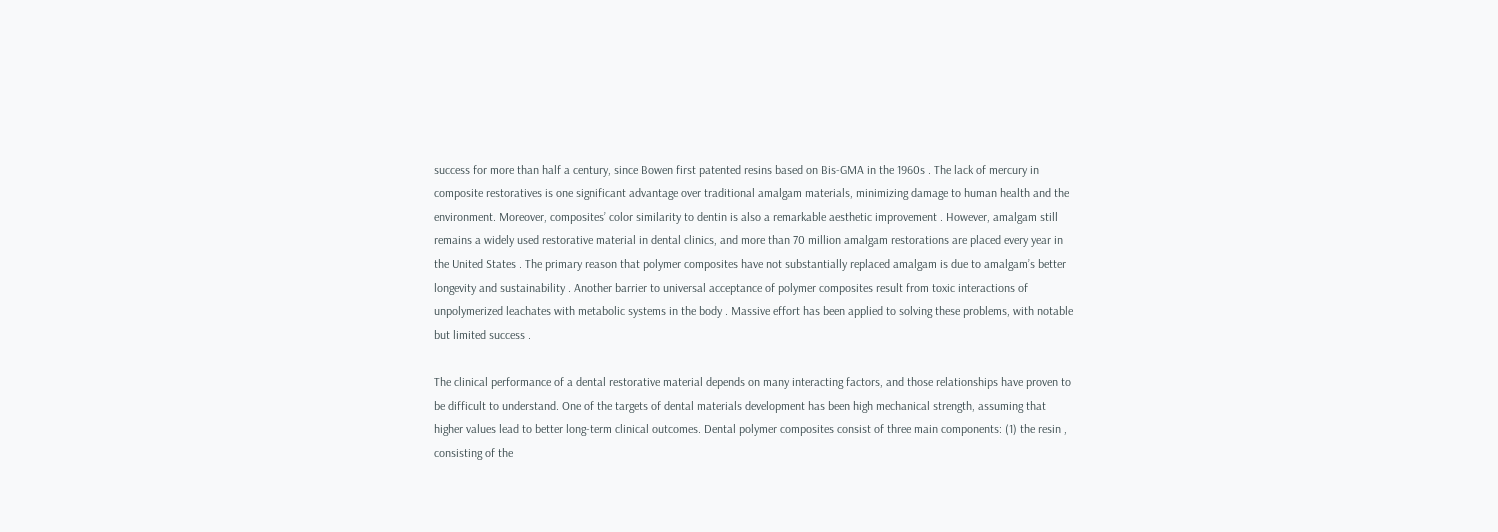success for more than half a century, since Bowen first patented resins based on Bis-GMA in the 1960s . The lack of mercury in composite restoratives is one significant advantage over traditional amalgam materials, minimizing damage to human health and the environment. Moreover, composites’ color similarity to dentin is also a remarkable aesthetic improvement . However, amalgam still remains a widely used restorative material in dental clinics, and more than 70 million amalgam restorations are placed every year in the United States . The primary reason that polymer composites have not substantially replaced amalgam is due to amalgam’s better longevity and sustainability . Another barrier to universal acceptance of polymer composites result from toxic interactions of unpolymerized leachates with metabolic systems in the body . Massive effort has been applied to solving these problems, with notable but limited success .

The clinical performance of a dental restorative material depends on many interacting factors, and those relationships have proven to be difficult to understand. One of the targets of dental materials development has been high mechanical strength, assuming that higher values lead to better long-term clinical outcomes. Dental polymer composites consist of three main components: (1) the resin , consisting of the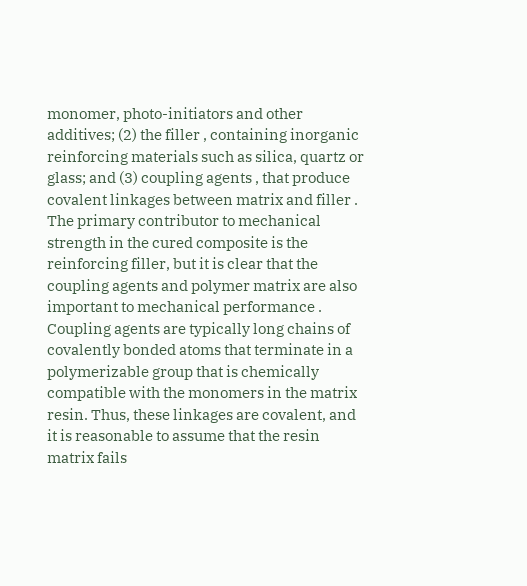monomer, photo-initiators and other additives; (2) the filler , containing inorganic reinforcing materials such as silica, quartz or glass; and (3) coupling agents , that produce covalent linkages between matrix and filler . The primary contributor to mechanical strength in the cured composite is the reinforcing filler, but it is clear that the coupling agents and polymer matrix are also important to mechanical performance . Coupling agents are typically long chains of covalently bonded atoms that terminate in a polymerizable group that is chemically compatible with the monomers in the matrix resin. Thus, these linkages are covalent, and it is reasonable to assume that the resin matrix fails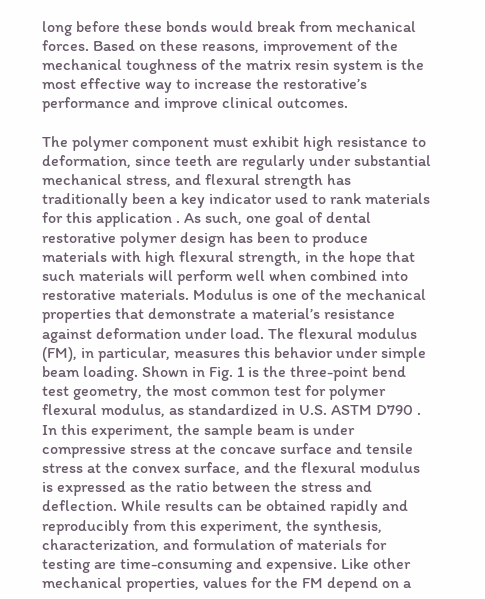long before these bonds would break from mechanical forces. Based on these reasons, improvement of the mechanical toughness of the matrix resin system is the most effective way to increase the restorative’s performance and improve clinical outcomes.

The polymer component must exhibit high resistance to deformation, since teeth are regularly under substantial mechanical stress, and flexural strength has traditionally been a key indicator used to rank materials for this application . As such, one goal of dental restorative polymer design has been to produce materials with high flexural strength, in the hope that such materials will perform well when combined into restorative materials. Modulus is one of the mechanical properties that demonstrate a material’s resistance against deformation under load. The flexural modulus (FM), in particular, measures this behavior under simple beam loading. Shown in Fig. 1 is the three-point bend test geometry, the most common test for polymer flexural modulus, as standardized in U.S. ASTM D790 . In this experiment, the sample beam is under compressive stress at the concave surface and tensile stress at the convex surface, and the flexural modulus is expressed as the ratio between the stress and deflection. While results can be obtained rapidly and reproducibly from this experiment, the synthesis, characterization, and formulation of materials for testing are time-consuming and expensive. Like other mechanical properties, values for the FM depend on a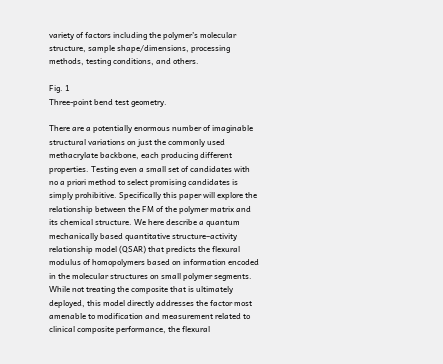variety of factors including the polymer’s molecular structure, sample shape/dimensions, processing methods, testing conditions, and others.

Fig. 1
Three-point bend test geometry.

There are a potentially enormous number of imaginable structural variations on just the commonly used methacrylate backbone, each producing different properties. Testing even a small set of candidates with no a priori method to select promising candidates is simply prohibitive. Specifically this paper will explore the relationship between the FM of the polymer matrix and its chemical structure. We here describe a quantum mechanically based quantitative structure–activity relationship model (QSAR) that predicts the flexural modulus of homopolymers based on information encoded in the molecular structures on small polymer segments. While not treating the composite that is ultimately deployed, this model directly addresses the factor most amenable to modification and measurement related to clinical composite performance, the flexural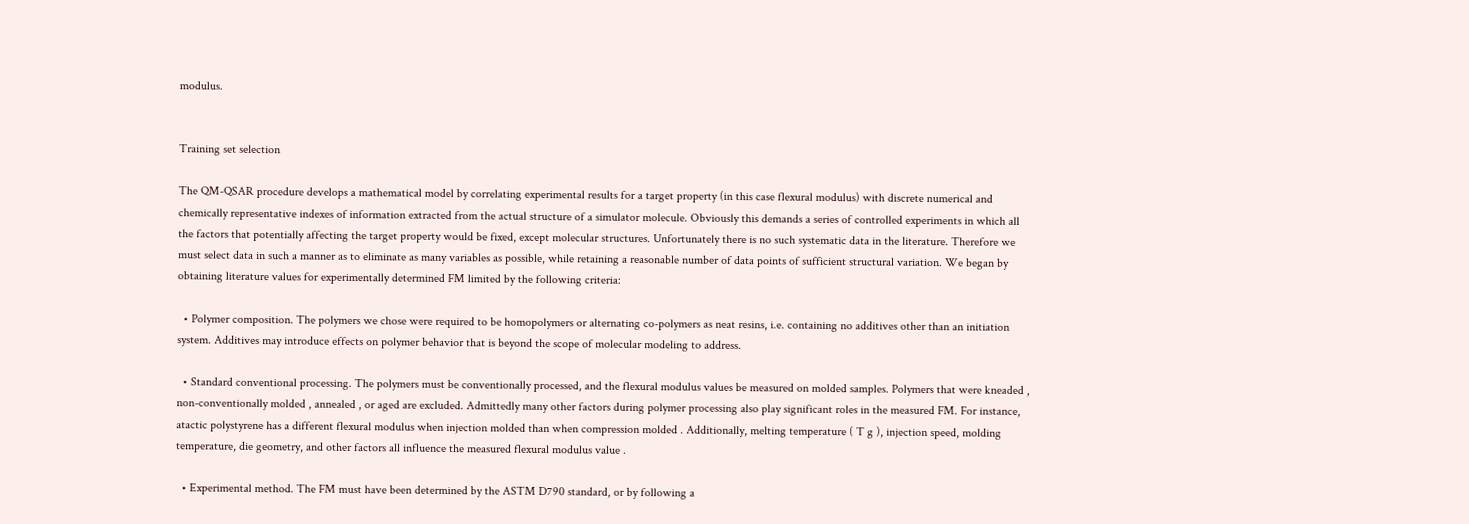modulus.


Training set selection

The QM-QSAR procedure develops a mathematical model by correlating experimental results for a target property (in this case flexural modulus) with discrete numerical and chemically representative indexes of information extracted from the actual structure of a simulator molecule. Obviously this demands a series of controlled experiments in which all the factors that potentially affecting the target property would be fixed, except molecular structures. Unfortunately there is no such systematic data in the literature. Therefore we must select data in such a manner as to eliminate as many variables as possible, while retaining a reasonable number of data points of sufficient structural variation. We began by obtaining literature values for experimentally determined FM limited by the following criteria:

  • Polymer composition. The polymers we chose were required to be homopolymers or alternating co-polymers as neat resins, i.e. containing no additives other than an initiation system. Additives may introduce effects on polymer behavior that is beyond the scope of molecular modeling to address.

  • Standard conventional processing. The polymers must be conventionally processed, and the flexural modulus values be measured on molded samples. Polymers that were kneaded , non-conventionally molded , annealed , or aged are excluded. Admittedly many other factors during polymer processing also play significant roles in the measured FM. For instance, atactic polystyrene has a different flexural modulus when injection molded than when compression molded . Additionally, melting temperature ( T g ), injection speed, molding temperature, die geometry, and other factors all influence the measured flexural modulus value .

  • Experimental method. The FM must have been determined by the ASTM D790 standard, or by following a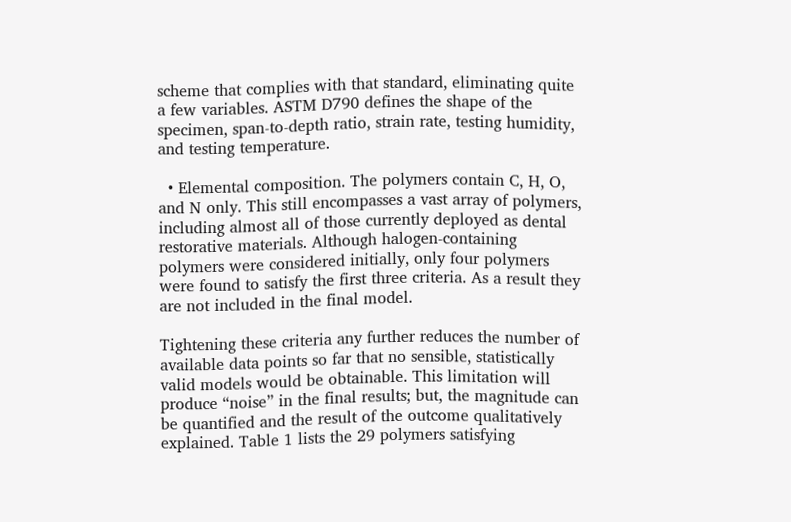scheme that complies with that standard, eliminating quite a few variables. ASTM D790 defines the shape of the specimen, span-to-depth ratio, strain rate, testing humidity, and testing temperature.

  • Elemental composition. The polymers contain C, H, O, and N only. This still encompasses a vast array of polymers, including almost all of those currently deployed as dental restorative materials. Although halogen-containing polymers were considered initially, only four polymers were found to satisfy the first three criteria. As a result they are not included in the final model.

Tightening these criteria any further reduces the number of available data points so far that no sensible, statistically valid models would be obtainable. This limitation will produce “noise” in the final results; but, the magnitude can be quantified and the result of the outcome qualitatively explained. Table 1 lists the 29 polymers satisfying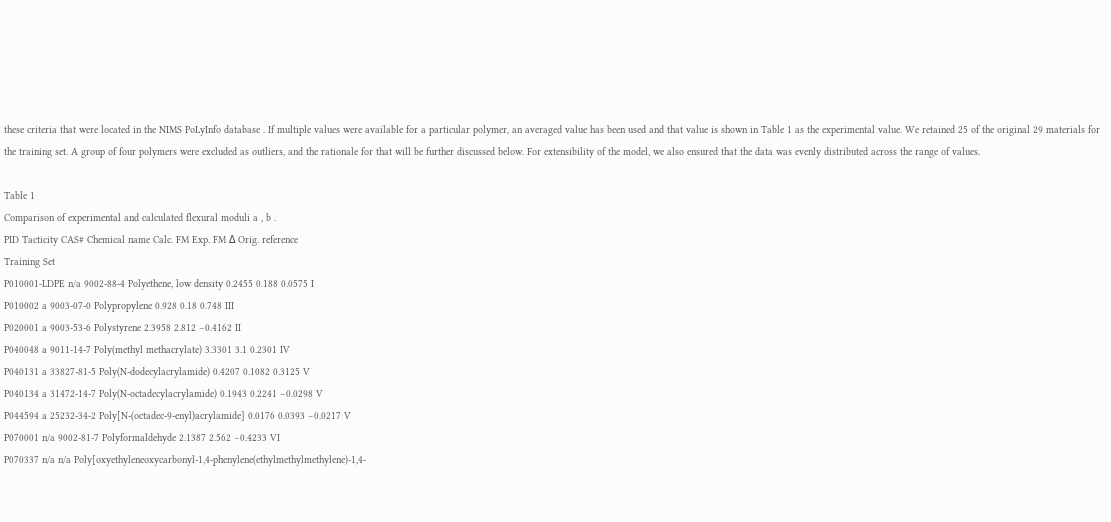these criteria that were located in the NIMS PoLyInfo database . If multiple values were available for a particular polymer, an averaged value has been used and that value is shown in Table 1 as the experimental value. We retained 25 of the original 29 materials for the training set. A group of four polymers were excluded as outliers, and the rationale for that will be further discussed below. For extensibility of the model, we also ensured that the data was evenly distributed across the range of values.

Table 1
Comparison of experimental and calculated flexural moduli a , b .
PID Tacticity CAS# Chemical name Calc. FM Exp. FM Δ Orig. reference
Training Set
P010001-LDPE n/a 9002-88-4 Polyethene, low density 0.2455 0.188 0.0575 I
P010002 a 9003-07-0 Polypropylene 0.928 0.18 0.748 III
P020001 a 9003-53-6 Polystyrene 2.3958 2.812 −0.4162 II
P040048 a 9011-14-7 Poly(methyl methacrylate) 3.3301 3.1 0.2301 IV
P040131 a 33827-81-5 Poly(N-dodecylacrylamide) 0.4207 0.1082 0.3125 V
P040134 a 31472-14-7 Poly(N-octadecylacrylamide) 0.1943 0.2241 −0.0298 V
P044594 a 25232-34-2 Poly[N-(octadec-9-enyl)acrylamide] 0.0176 0.0393 −0.0217 V
P070001 n/a 9002-81-7 Polyformaldehyde 2.1387 2.562 −0.4233 VI
P070337 n/a n/a Poly[oxyethyleneoxycarbonyl-1,4-phenylene(ethylmethylmethylene)-1,4-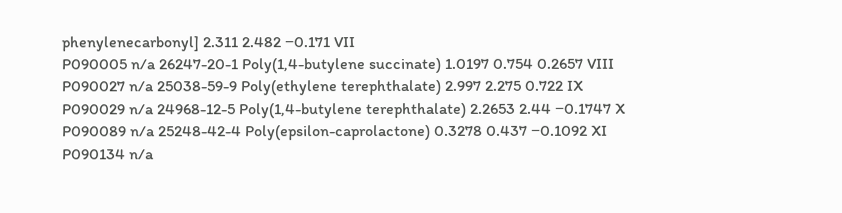phenylenecarbonyl] 2.311 2.482 −0.171 VII
P090005 n/a 26247-20-1 Poly(1,4-butylene succinate) 1.0197 0.754 0.2657 VIII
P090027 n/a 25038-59-9 Poly(ethylene terephthalate) 2.997 2.275 0.722 IX
P090029 n/a 24968-12-5 Poly(1,4-butylene terephthalate) 2.2653 2.44 −0.1747 X
P090089 n/a 25248-42-4 Poly(epsilon-caprolactone) 0.3278 0.437 −0.1092 XI
P090134 n/a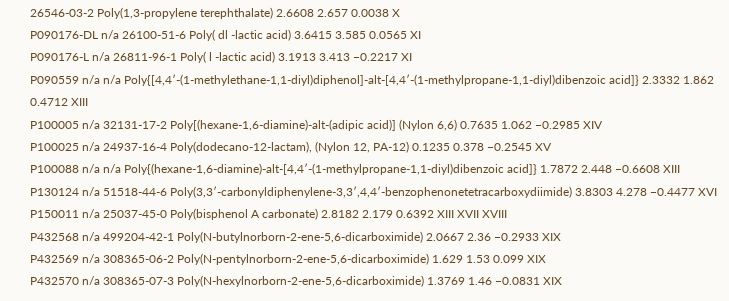26546-03-2 Poly(1,3-propylene terephthalate) 2.6608 2.657 0.0038 X
P090176-DL n/a 26100-51-6 Poly( dl -lactic acid) 3.6415 3.585 0.0565 XI
P090176-L n/a 26811-96-1 Poly( l -lactic acid) 3.1913 3.413 −0.2217 XI
P090559 n/a n/a Poly{[4,4′-(1-methylethane-1,1-diyl)diphenol]-alt-[4,4′-(1-methylpropane-1,1-diyl)dibenzoic acid]} 2.3332 1.862 0.4712 XIII
P100005 n/a 32131-17-2 Poly[(hexane-1,6-diamine)-alt-(adipic acid)] (Nylon 6,6) 0.7635 1.062 −0.2985 XIV
P100025 n/a 24937-16-4 Poly(dodecano-12-lactam), (Nylon 12, PA-12) 0.1235 0.378 −0.2545 XV
P100088 n/a n/a Poly{(hexane-1,6-diamine)-alt-[4,4′-(1-methylpropane-1,1-diyl)dibenzoic acid]} 1.7872 2.448 −0.6608 XIII
P130124 n/a 51518-44-6 Poly(3,3′-carbonyldiphenylene-3,3′,4,4′-benzophenonetetracarboxydiimide) 3.8303 4.278 −0.4477 XVI
P150011 n/a 25037-45-0 Poly(bisphenol A carbonate) 2.8182 2.179 0.6392 XIII XVII XVIII
P432568 n/a 499204-42-1 Poly(N-butylnorborn-2-ene-5,6-dicarboximide) 2.0667 2.36 −0.2933 XIX
P432569 n/a 308365-06-2 Poly(N-pentylnorborn-2-ene-5,6-dicarboximide) 1.629 1.53 0.099 XIX
P432570 n/a 308365-07-3 Poly(N-hexylnorborn-2-ene-5,6-dicarboximide) 1.3769 1.46 −0.0831 XIX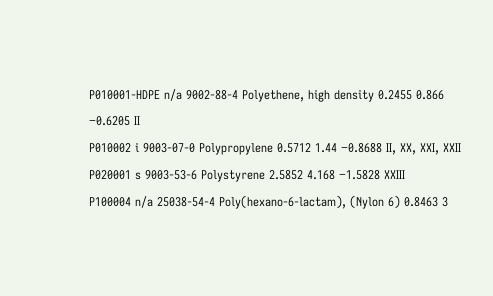P010001-HDPE n/a 9002-88-4 Polyethene, high density 0.2455 0.866 −0.6205 II
P010002 i 9003-07-0 Polypropylene 0.5712 1.44 −0.8688 II, XX, XXI, XXII
P020001 s 9003-53-6 Polystyrene 2.5852 4.168 −1.5828 XXIII
P100004 n/a 25038-54-4 Poly(hexano-6-lactam), (Nylon 6) 0.8463 3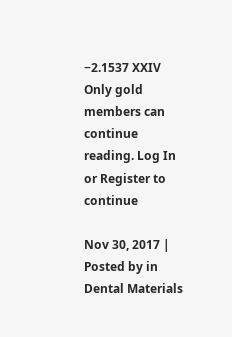−2.1537 XXIV
Only gold members can continue reading. Log In or Register to continue

Nov 30, 2017 | Posted by in Dental Materials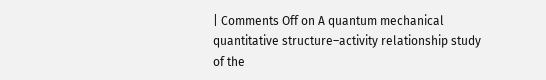| Comments Off on A quantum mechanical quantitative structure–activity relationship study of the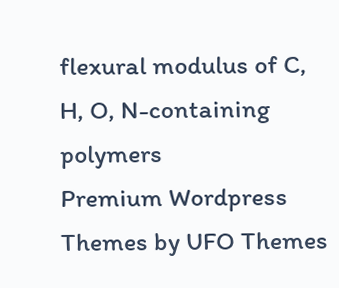flexural modulus of C, H, O, N-containing polymers
Premium Wordpress Themes by UFO Themes